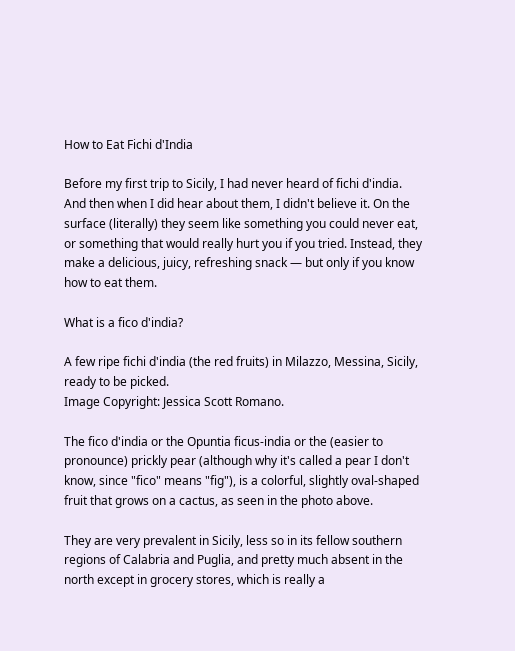How to Eat Fichi d'India

Before my first trip to Sicily, I had never heard of fichi d'india. And then when I did hear about them, I didn't believe it. On the surface (literally) they seem like something you could never eat, or something that would really hurt you if you tried. Instead, they make a delicious, juicy, refreshing snack — but only if you know how to eat them.

What is a fico d'india?

A few ripe fichi d'india (the red fruits) in Milazzo, Messina, Sicily, ready to be picked.
Image Copyright: Jessica Scott Romano.

The fico d'india or the Opuntia ficus-india or the (easier to pronounce) prickly pear (although why it's called a pear I don't know, since "fico" means "fig"), is a colorful, slightly oval-shaped fruit that grows on a cactus, as seen in the photo above.

They are very prevalent in Sicily, less so in its fellow southern regions of Calabria and Puglia, and pretty much absent in the north except in grocery stores, which is really a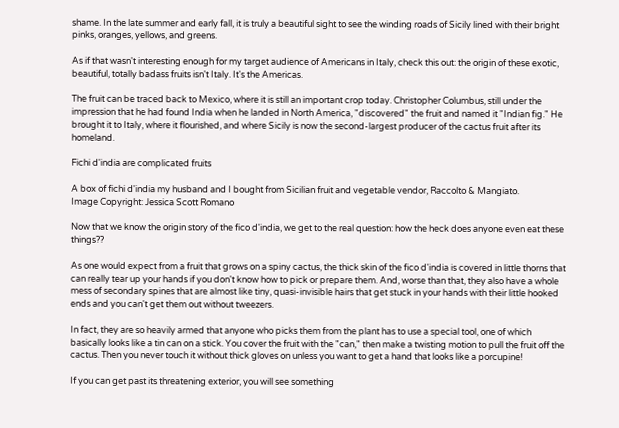shame. In the late summer and early fall, it is truly a beautiful sight to see the winding roads of Sicily lined with their bright pinks, oranges, yellows, and greens.

As if that wasn't interesting enough for my target audience of Americans in Italy, check this out: the origin of these exotic, beautiful, totally badass fruits isn't Italy. It's the Americas.

The fruit can be traced back to Mexico, where it is still an important crop today. Christopher Columbus, still under the impression that he had found India when he landed in North America, "discovered" the fruit and named it "Indian fig." He brought it to Italy, where it flourished, and where Sicily is now the second-largest producer of the cactus fruit after its homeland.

Fichi d'india are complicated fruits

A box of fichi d'india my husband and I bought from Sicilian fruit and vegetable vendor, Raccolto & Mangiato.
Image Copyright: Jessica Scott Romano

Now that we know the origin story of the fico d'india, we get to the real question: how the heck does anyone even eat these things??

As one would expect from a fruit that grows on a spiny cactus, the thick skin of the fico d'india is covered in little thorns that can really tear up your hands if you don't know how to pick or prepare them. And, worse than that, they also have a whole mess of secondary spines that are almost like tiny, quasi-invisible hairs that get stuck in your hands with their little hooked ends and you can't get them out without tweezers.

In fact, they are so heavily armed that anyone who picks them from the plant has to use a special tool, one of which basically looks like a tin can on a stick. You cover the fruit with the "can," then make a twisting motion to pull the fruit off the cactus. Then you never touch it without thick gloves on unless you want to get a hand that looks like a porcupine!

If you can get past its threatening exterior, you will see something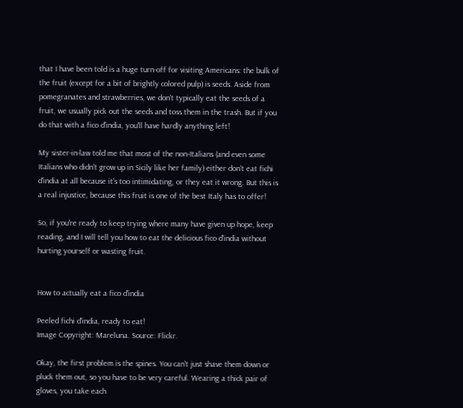that I have been told is a huge turn-off for visiting Americans: the bulk of the fruit (except for a bit of brightly colored pulp) is seeds. Aside from pomegranates and strawberries, we don't typically eat the seeds of a fruit, we usually pick out the seeds and toss them in the trash. But if you do that with a fico d'india, you'll have hardly anything left!

My sister-in-law told me that most of the non-Italians (and even some Italians who didn't grow up in Sicily like her family) either don't eat fichi d'india at all because it's too intimidating, or they eat it wrong. But this is a real injustice, because this fruit is one of the best Italy has to offer!

So, if you're ready to keep trying where many have given up hope, keep reading, and I will tell you how to eat the delicious fico d'india without hurting yourself or wasting fruit.


How to actually eat a fico d'india

Peeled fichi d'india, ready to eat!
Image Copyright: Mareluna. Source: Flickr.

Okay, the first problem is the spines. You can't just shave them down or pluck them out, so you have to be very careful. Wearing a thick pair of gloves, you take each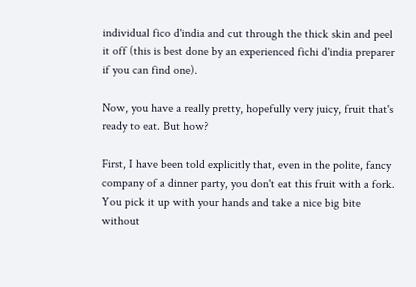individual fico d'india and cut through the thick skin and peel it off (this is best done by an experienced fichi d'india preparer if you can find one).

Now, you have a really pretty, hopefully very juicy, fruit that's ready to eat. But how?

First, I have been told explicitly that, even in the polite, fancy company of a dinner party, you don't eat this fruit with a fork. You pick it up with your hands and take a nice big bite without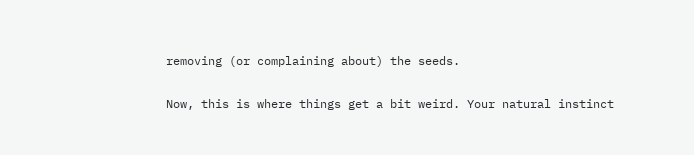removing (or complaining about) the seeds.

Now, this is where things get a bit weird. Your natural instinct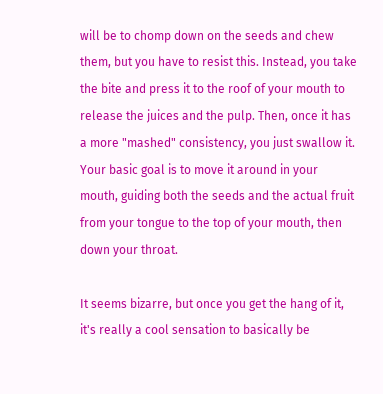will be to chomp down on the seeds and chew them, but you have to resist this. Instead, you take the bite and press it to the roof of your mouth to release the juices and the pulp. Then, once it has a more "mashed" consistency, you just swallow it. Your basic goal is to move it around in your mouth, guiding both the seeds and the actual fruit from your tongue to the top of your mouth, then down your throat.

It seems bizarre, but once you get the hang of it, it's really a cool sensation to basically be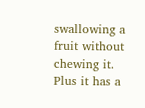swallowing a fruit without chewing it. Plus it has a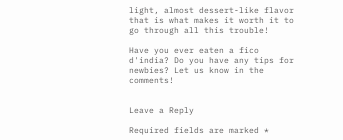light, almost dessert-like flavor that is what makes it worth it to go through all this trouble!

Have you ever eaten a fico d'india? Do you have any tips for newbies? Let us know in the comments!


Leave a Reply

Required fields are marked *